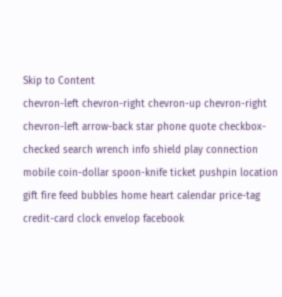Skip to Content
chevron-left chevron-right chevron-up chevron-right chevron-left arrow-back star phone quote checkbox-checked search wrench info shield play connection mobile coin-dollar spoon-knife ticket pushpin location gift fire feed bubbles home heart calendar price-tag credit-card clock envelop facebook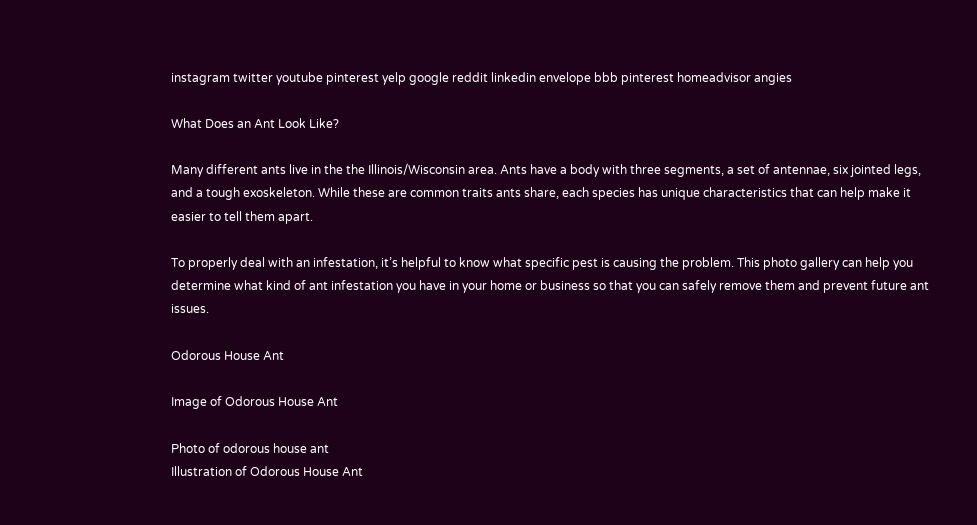instagram twitter youtube pinterest yelp google reddit linkedin envelope bbb pinterest homeadvisor angies

What Does an Ant Look Like?

Many different ants live in the the Illinois/Wisconsin area. Ants have a body with three segments, a set of antennae, six jointed legs, and a tough exoskeleton. While these are common traits ants share, each species has unique characteristics that can help make it easier to tell them apart.

To properly deal with an infestation, it’s helpful to know what specific pest is causing the problem. This photo gallery can help you determine what kind of ant infestation you have in your home or business so that you can safely remove them and prevent future ant issues.

Odorous House Ant

Image of Odorous House Ant

Photo of odorous house ant
Illustration of Odorous House Ant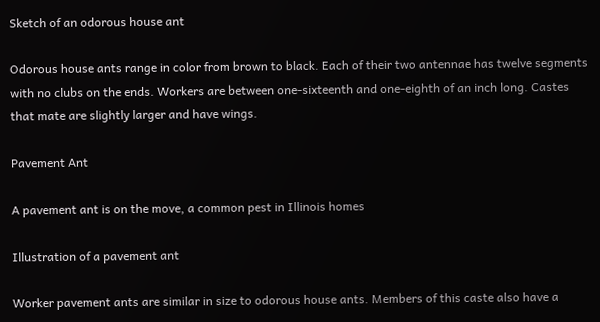Sketch of an odorous house ant

Odorous house ants range in color from brown to black. Each of their two antennae has twelve segments with no clubs on the ends. Workers are between one-sixteenth and one-eighth of an inch long. Castes that mate are slightly larger and have wings.

Pavement Ant

A pavement ant is on the move, a common pest in Illinois homes

Illustration of a pavement ant

Worker pavement ants are similar in size to odorous house ants. Members of this caste also have a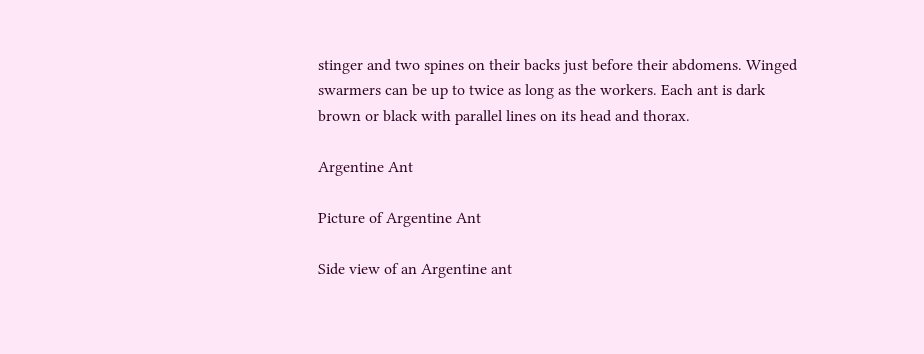stinger and two spines on their backs just before their abdomens. Winged swarmers can be up to twice as long as the workers. Each ant is dark brown or black with parallel lines on its head and thorax.

Argentine Ant

Picture of Argentine Ant

Side view of an Argentine ant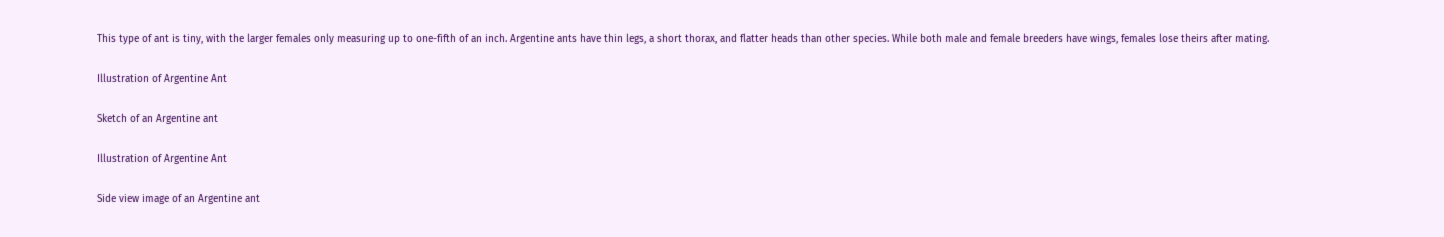This type of ant is tiny, with the larger females only measuring up to one-fifth of an inch. Argentine ants have thin legs, a short thorax, and flatter heads than other species. While both male and female breeders have wings, females lose theirs after mating.

Illustration of Argentine Ant

Sketch of an Argentine ant

Illustration of Argentine Ant

Side view image of an Argentine ant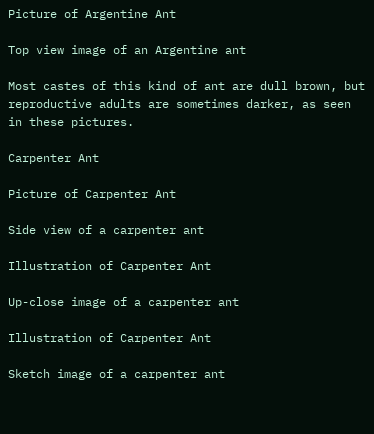Picture of Argentine Ant

Top view image of an Argentine ant

Most castes of this kind of ant are dull brown, but reproductive adults are sometimes darker, as seen in these pictures.

Carpenter Ant

Picture of Carpenter Ant

Side view of a carpenter ant

Illustration of Carpenter Ant

Up-close image of a carpenter ant

Illustration of Carpenter Ant

Sketch image of a carpenter ant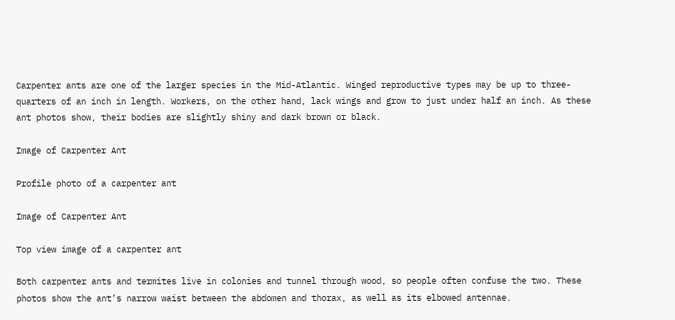Carpenter ants are one of the larger species in the Mid-Atlantic. Winged reproductive types may be up to three-quarters of an inch in length. Workers, on the other hand, lack wings and grow to just under half an inch. As these ant photos show, their bodies are slightly shiny and dark brown or black.

Image of Carpenter Ant

Profile photo of a carpenter ant

Image of Carpenter Ant

Top view image of a carpenter ant

Both carpenter ants and termites live in colonies and tunnel through wood, so people often confuse the two. These photos show the ant’s narrow waist between the abdomen and thorax, as well as its elbowed antennae.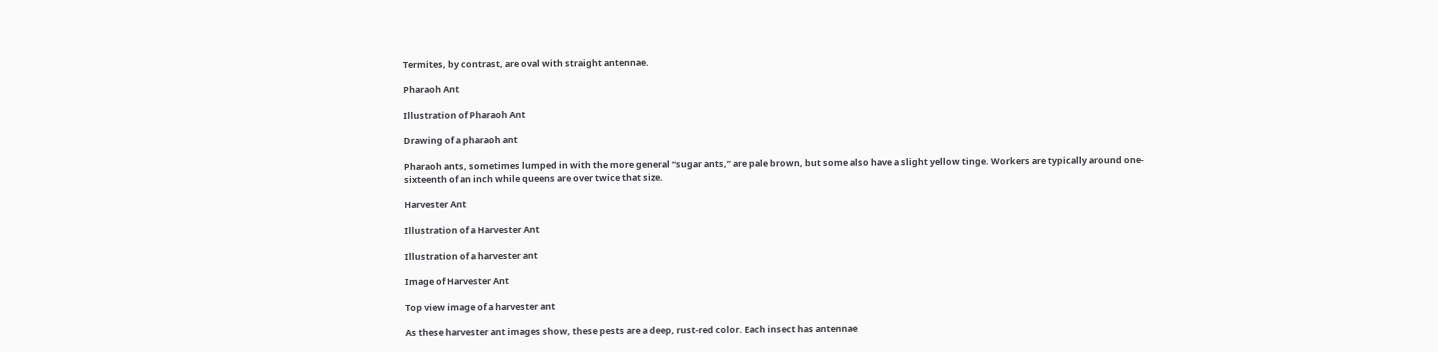Termites, by contrast, are oval with straight antennae.

Pharaoh Ant

Illustration of Pharaoh Ant

Drawing of a pharaoh ant

Pharaoh ants, sometimes lumped in with the more general “sugar ants,” are pale brown, but some also have a slight yellow tinge. Workers are typically around one-sixteenth of an inch while queens are over twice that size.

Harvester Ant

Illustration of a Harvester Ant

Illustration of a harvester ant

Image of Harvester Ant

Top view image of a harvester ant

As these harvester ant images show, these pests are a deep, rust-red color. Each insect has antennae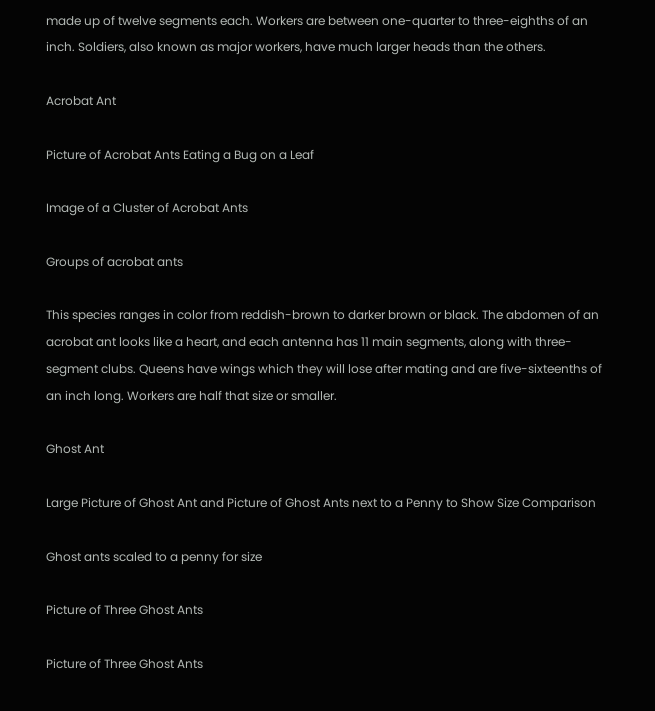made up of twelve segments each. Workers are between one-quarter to three-eighths of an inch. Soldiers, also known as major workers, have much larger heads than the others.

Acrobat Ant

Picture of Acrobat Ants Eating a Bug on a Leaf

Image of a Cluster of Acrobat Ants

Groups of acrobat ants

This species ranges in color from reddish-brown to darker brown or black. The abdomen of an acrobat ant looks like a heart, and each antenna has 11 main segments, along with three-segment clubs. Queens have wings which they will lose after mating and are five-sixteenths of an inch long. Workers are half that size or smaller.

Ghost Ant

Large Picture of Ghost Ant and Picture of Ghost Ants next to a Penny to Show Size Comparison

Ghost ants scaled to a penny for size

Picture of Three Ghost Ants

Picture of Three Ghost Ants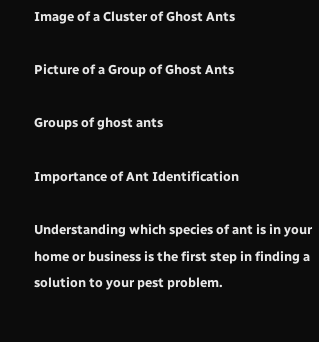Image of a Cluster of Ghost Ants

Picture of a Group of Ghost Ants

Groups of ghost ants

Importance of Ant Identification

Understanding which species of ant is in your home or business is the first step in finding a solution to your pest problem.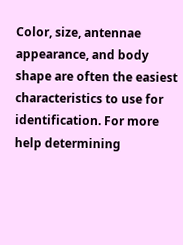Color, size, antennae appearance, and body shape are often the easiest characteristics to use for identification. For more help determining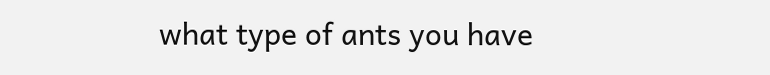what type of ants you have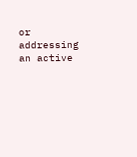or addressing an active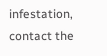infestation, contact the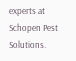experts at Schopen Pest Solutions.